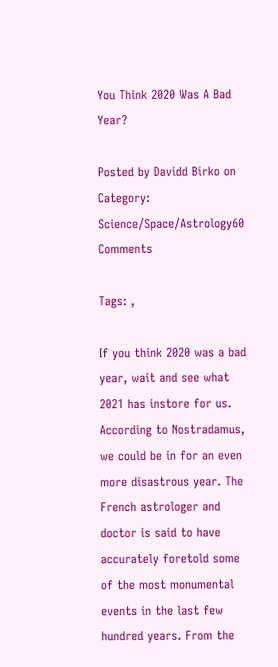You Think 2020 Was A Bad Year?

Posted by Davidd Birko on
Category: Science/Space/Astrology60 Comments

Tags: ,

If you think 2020 was a bad year, wait and see what 2021 has instore for us. According to Nostradamus, we could be in for an even more disastrous year. The French astrologer and doctor is said to have accurately foretold some of the most monumental events in the last few hundred years. From the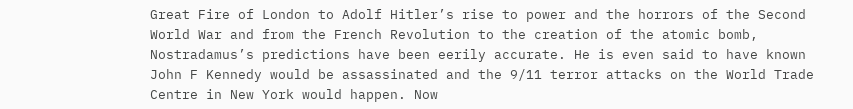Great Fire of London to Adolf Hitler’s rise to power and the horrors of the Second World War and from the French Revolution to the creation of the atomic bomb, Nostradamus’s predictions have been eerily accurate. He is even said to have known John F Kennedy would be assassinated and the 9/11 terror attacks on the World Trade Centre in New York would happen. Now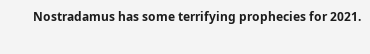Nostradamus has some terrifying prophecies for 2021.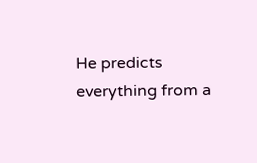He predicts everything from a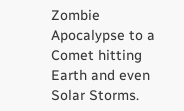Zombie Apocalypse to a Comet hitting Earth and even Solar Storms.